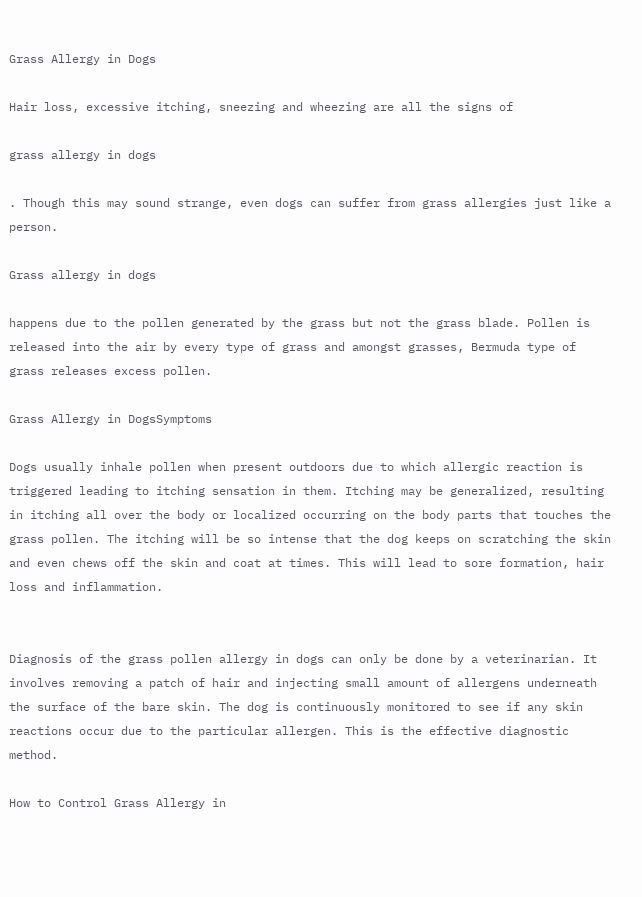Grass Allergy in Dogs

Hair loss, excessive itching, sneezing and wheezing are all the signs of

grass allergy in dogs

. Though this may sound strange, even dogs can suffer from grass allergies just like a person.

Grass allergy in dogs

happens due to the pollen generated by the grass but not the grass blade. Pollen is released into the air by every type of grass and amongst grasses, Bermuda type of grass releases excess pollen.

Grass Allergy in DogsSymptoms

Dogs usually inhale pollen when present outdoors due to which allergic reaction is triggered leading to itching sensation in them. Itching may be generalized, resulting in itching all over the body or localized occurring on the body parts that touches the grass pollen. The itching will be so intense that the dog keeps on scratching the skin and even chews off the skin and coat at times. This will lead to sore formation, hair loss and inflammation.


Diagnosis of the grass pollen allergy in dogs can only be done by a veterinarian. It involves removing a patch of hair and injecting small amount of allergens underneath the surface of the bare skin. The dog is continuously monitored to see if any skin reactions occur due to the particular allergen. This is the effective diagnostic method.

How to Control Grass Allergy in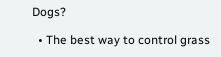Dogs?

  • The best way to control grass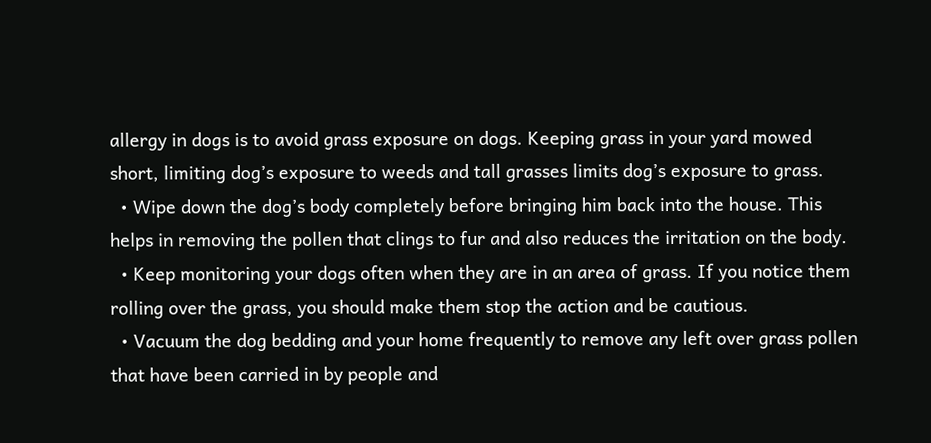allergy in dogs is to avoid grass exposure on dogs. Keeping grass in your yard mowed short, limiting dog’s exposure to weeds and tall grasses limits dog’s exposure to grass.
  • Wipe down the dog’s body completely before bringing him back into the house. This helps in removing the pollen that clings to fur and also reduces the irritation on the body.
  • Keep monitoring your dogs often when they are in an area of grass. If you notice them rolling over the grass, you should make them stop the action and be cautious.
  • Vacuum the dog bedding and your home frequently to remove any left over grass pollen that have been carried in by people and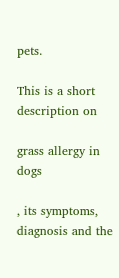pets.

This is a short description on

grass allergy in dogs

, its symptoms, diagnosis and the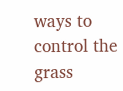ways to control the grass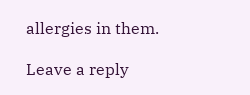allergies in them.

Leave a reply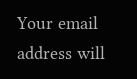Your email address will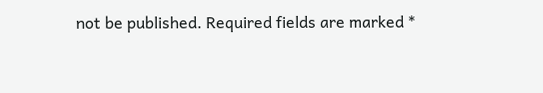not be published. Required fields are marked *